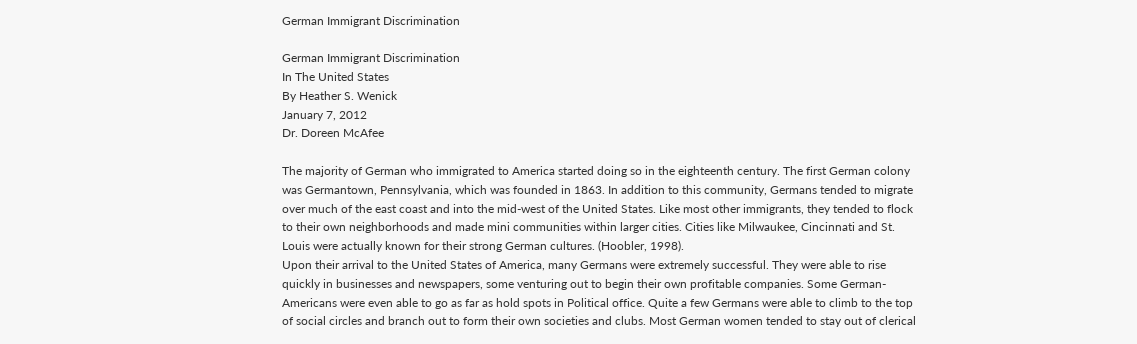German Immigrant Discrimination

German Immigrant Discrimination
In The United States
By Heather S. Wenick
January 7, 2012
Dr. Doreen McAfee

The majority of German who immigrated to America started doing so in the eighteenth century. The first German colony was Germantown, Pennsylvania, which was founded in 1863. In addition to this community, Germans tended to migrate over much of the east coast and into the mid-west of the United States. Like most other immigrants, they tended to flock to their own neighborhoods and made mini communities within larger cities. Cities like Milwaukee, Cincinnati and St. Louis were actually known for their strong German cultures. (Hoobler, 1998).
Upon their arrival to the United States of America, many Germans were extremely successful. They were able to rise quickly in businesses and newspapers, some venturing out to begin their own profitable companies. Some German-Americans were even able to go as far as hold spots in Political office. Quite a few Germans were able to climb to the top of social circles and branch out to form their own societies and clubs. Most German women tended to stay out of clerical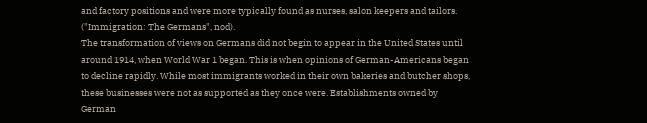and factory positions and were more typically found as nurses, salon keepers and tailors. ("Immigration: The Germans", nod).
The transformation of views on Germans did not begin to appear in the United States until around 1914, when World War 1 began. This is when opinions of German-Americans began to decline rapidly. While most immigrants worked in their own bakeries and butcher shops, these businesses were not as supported as they once were. Establishments owned by German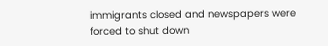immigrants closed and newspapers were forced to shut down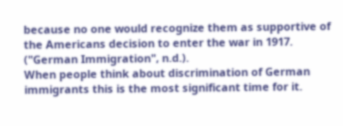because no one would recognize them as supportive of the Americans decision to enter the war in 1917. ("German Immigration", n.d.).
When people think about discrimination of German immigrants this is the most significant time for it.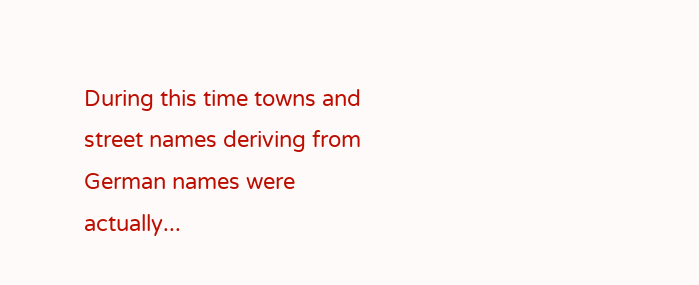During this time towns and street names deriving from German names were actually...